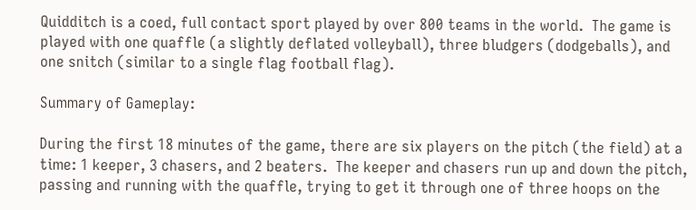Quidditch is a coed, full contact sport played by over 800 teams in the world.  The game is played with one quaffle (a slightly deflated volleyball), three bludgers (dodgeballs), and one snitch (similar to a single flag football flag).

Summary of Gameplay:

During the first 18 minutes of the game, there are six players on the pitch (the field) at a time: 1 keeper, 3 chasers, and 2 beaters.  The keeper and chasers run up and down the pitch, passing and running with the quaffle, trying to get it through one of three hoops on the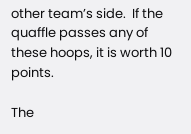other team’s side.  If the quaffle passes any of these hoops, it is worth 10 points.

The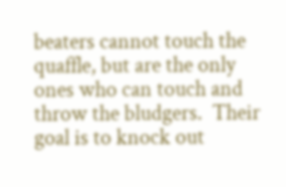beaters cannot touch the quaffle, but are the only ones who can touch and throw the bludgers.  Their goal is to knock out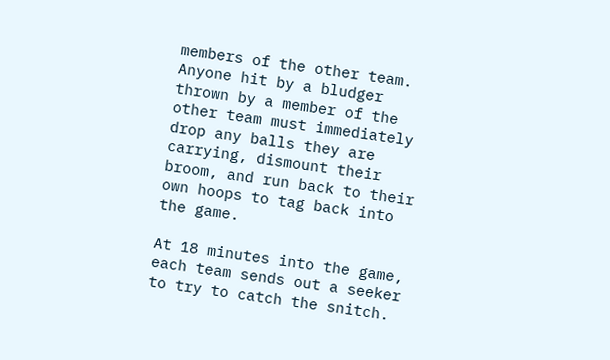members of the other team.  Anyone hit by a bludger thrown by a member of the other team must immediately drop any balls they are carrying, dismount their broom, and run back to their own hoops to tag back into the game.

At 18 minutes into the game, each team sends out a seeker to try to catch the snitch.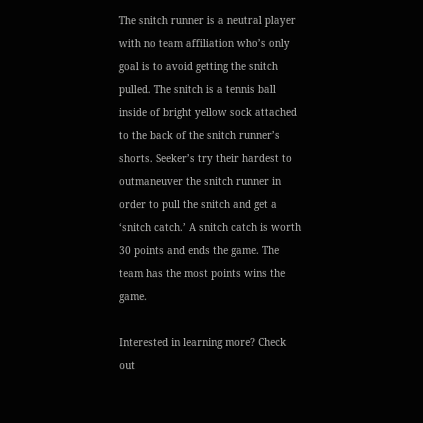The snitch runner is a neutral player with no team affiliation who’s only goal is to avoid getting the snitch pulled. The snitch is a tennis ball inside of bright yellow sock attached to the back of the snitch runner’s shorts. Seeker’s try their hardest to outmaneuver the snitch runner in order to pull the snitch and get a ‘snitch catch.’ A snitch catch is worth 30 points and ends the game. The team has the most points wins the game.

Interested in learning more? Check out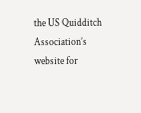the US Quidditch Association’s website for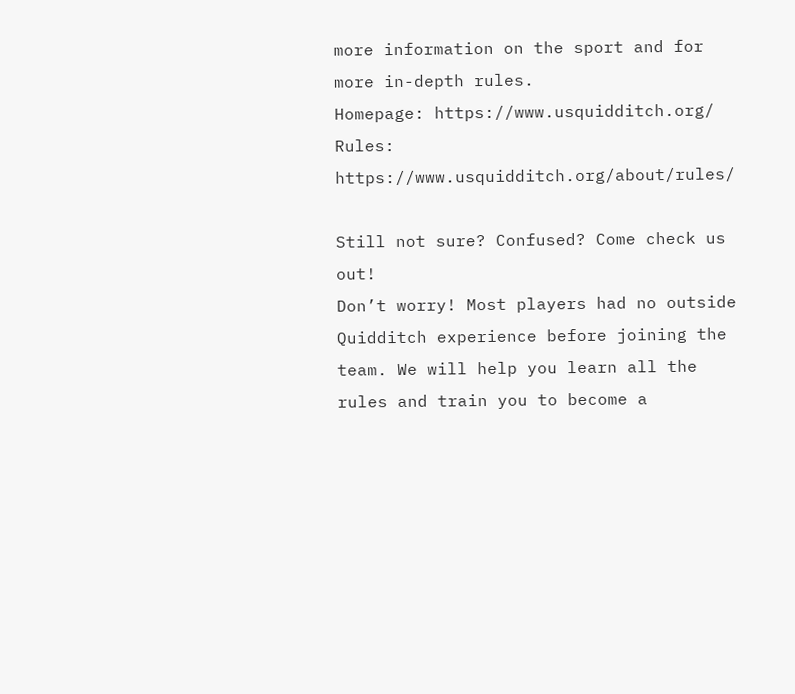more information on the sport and for more in-depth rules.
Homepage: https://www.usquidditch.org/
Rules: https://www.usquidditch.org/about/rules/

Still not sure? Confused? Come check us out!
Don’t worry! Most players had no outside Quidditch experience before joining the team. We will help you learn all the rules and train you to become a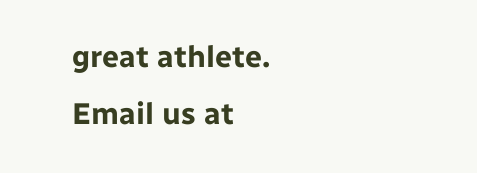great athlete. Email us at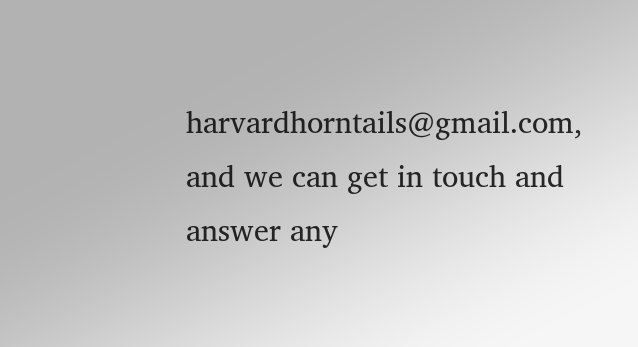harvardhorntails@gmail.com, and we can get in touch and answer any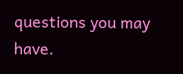questions you may have.